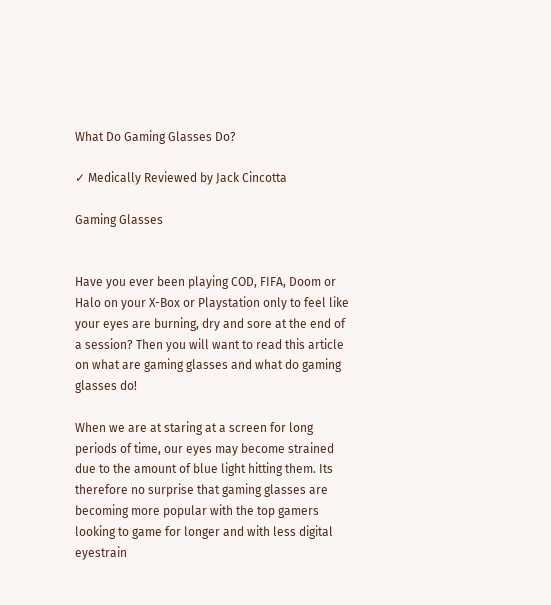What Do Gaming Glasses Do?

✓ Medically Reviewed by Jack Cincotta

Gaming Glasses


Have you ever been playing COD, FIFA, Doom or Halo on your X-Box or Playstation only to feel like your eyes are burning, dry and sore at the end of a session? Then you will want to read this article on what are gaming glasses and what do gaming glasses do!

When we are at staring at a screen for long periods of time, our eyes may become strained due to the amount of blue light hitting them. Its therefore no surprise that gaming glasses are becoming more popular with the top gamers looking to game for longer and with less digital eyestrain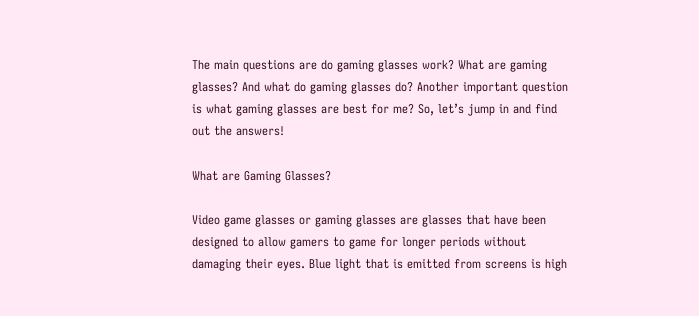The main questions are do gaming glasses work? What are gaming glasses? And what do gaming glasses do? Another important question is what gaming glasses are best for me? So, let’s jump in and find out the answers!

What are Gaming Glasses?

Video game glasses or gaming glasses are glasses that have been designed to allow gamers to game for longer periods without damaging their eyes. Blue light that is emitted from screens is high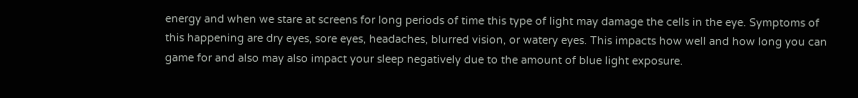energy and when we stare at screens for long periods of time this type of light may damage the cells in the eye. Symptoms of this happening are dry eyes, sore eyes, headaches, blurred vision, or watery eyes. This impacts how well and how long you can game for and also may also impact your sleep negatively due to the amount of blue light exposure.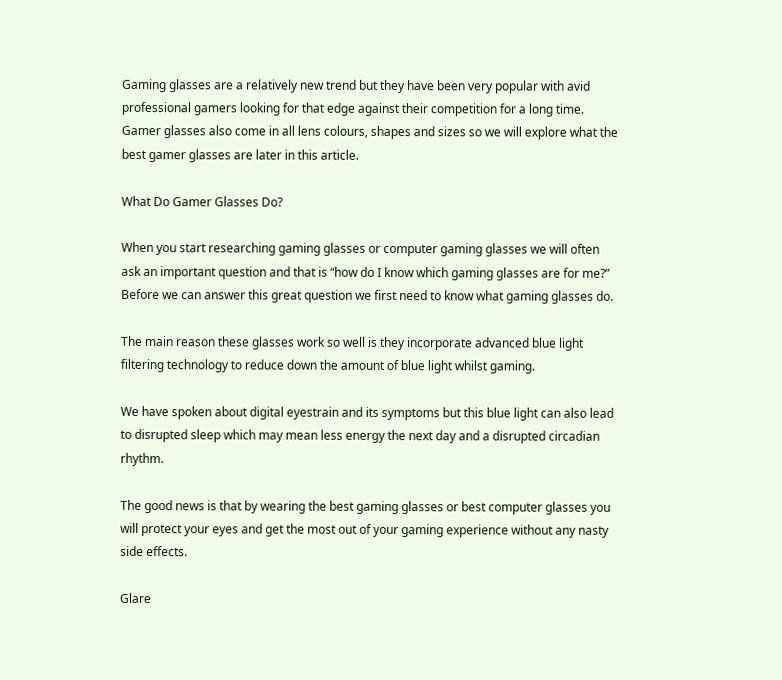Gaming glasses are a relatively new trend but they have been very popular with avid professional gamers looking for that edge against their competition for a long time. Gamer glasses also come in all lens colours, shapes and sizes so we will explore what the best gamer glasses are later in this article.

What Do Gamer Glasses Do?

When you start researching gaming glasses or computer gaming glasses we will often ask an important question and that is “how do I know which gaming glasses are for me?” Before we can answer this great question we first need to know what gaming glasses do.

The main reason these glasses work so well is they incorporate advanced blue light filtering technology to reduce down the amount of blue light whilst gaming.

We have spoken about digital eyestrain and its symptoms but this blue light can also lead to disrupted sleep which may mean less energy the next day and a disrupted circadian rhythm.

The good news is that by wearing the best gaming glasses or best computer glasses you will protect your eyes and get the most out of your gaming experience without any nasty side effects.

Glare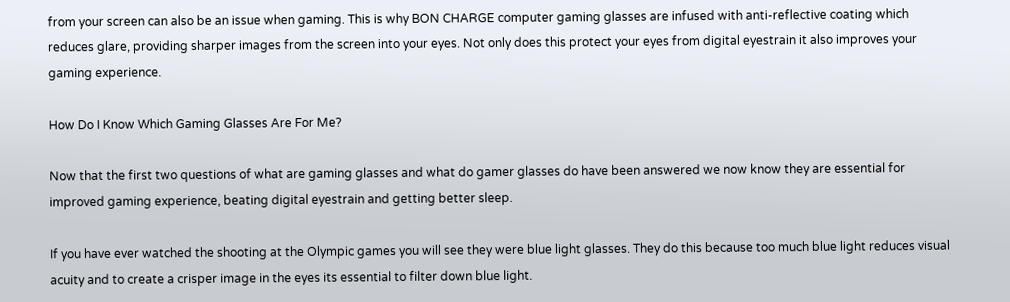from your screen can also be an issue when gaming. This is why BON CHARGE computer gaming glasses are infused with anti-reflective coating which reduces glare, providing sharper images from the screen into your eyes. Not only does this protect your eyes from digital eyestrain it also improves your gaming experience.

How Do I Know Which Gaming Glasses Are For Me?

Now that the first two questions of what are gaming glasses and what do gamer glasses do have been answered we now know they are essential for improved gaming experience, beating digital eyestrain and getting better sleep.

If you have ever watched the shooting at the Olympic games you will see they were blue light glasses. They do this because too much blue light reduces visual acuity and to create a crisper image in the eyes its essential to filter down blue light.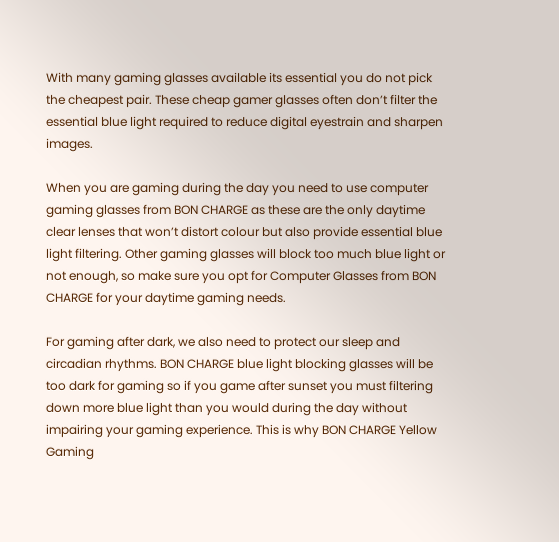With many gaming glasses available its essential you do not pick the cheapest pair. These cheap gamer glasses often don’t filter the essential blue light required to reduce digital eyestrain and sharpen images.

When you are gaming during the day you need to use computer gaming glasses from BON CHARGE as these are the only daytime clear lenses that won’t distort colour but also provide essential blue light filtering. Other gaming glasses will block too much blue light or not enough, so make sure you opt for Computer Glasses from BON CHARGE for your daytime gaming needs.

For gaming after dark, we also need to protect our sleep and circadian rhythms. BON CHARGE blue light blocking glasses will be too dark for gaming so if you game after sunset you must filtering down more blue light than you would during the day without impairing your gaming experience. This is why BON CHARGE Yellow Gaming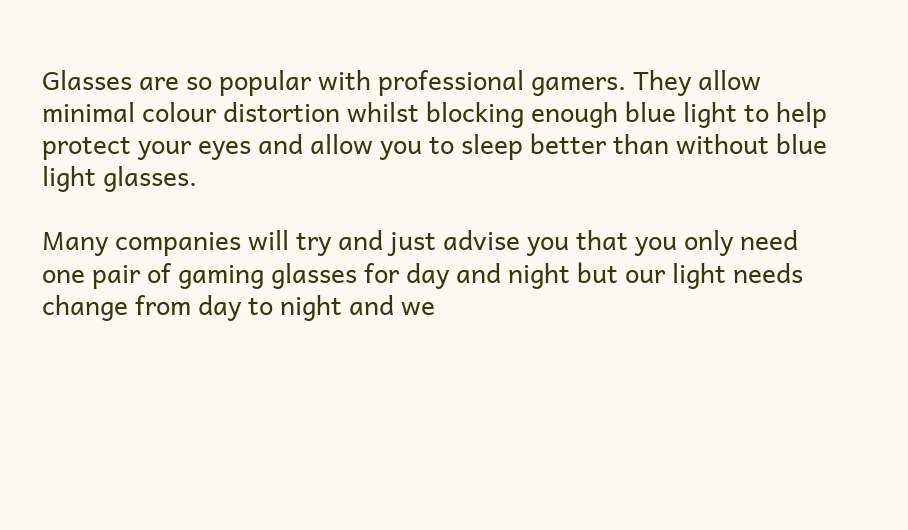Glasses are so popular with professional gamers. They allow minimal colour distortion whilst blocking enough blue light to help protect your eyes and allow you to sleep better than without blue light glasses.

Many companies will try and just advise you that you only need one pair of gaming glasses for day and night but our light needs change from day to night and we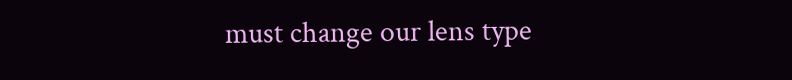must change our lens type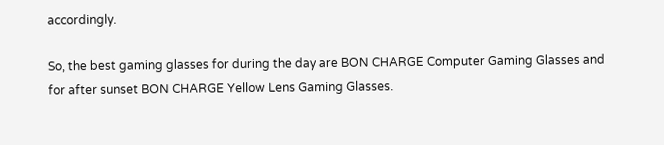accordingly.

So, the best gaming glasses for during the day are BON CHARGE Computer Gaming Glasses and for after sunset BON CHARGE Yellow Lens Gaming Glasses.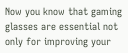Now you know that gaming glasses are essential not only for improving your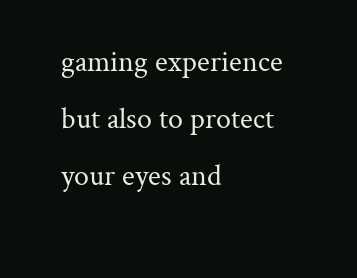gaming experience but also to protect your eyes and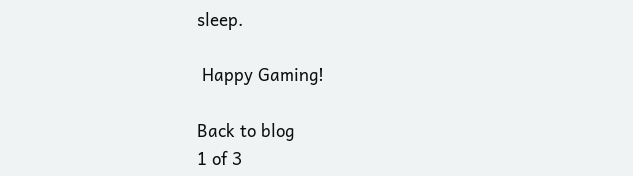sleep.

 Happy Gaming!

Back to blog
1 of 3